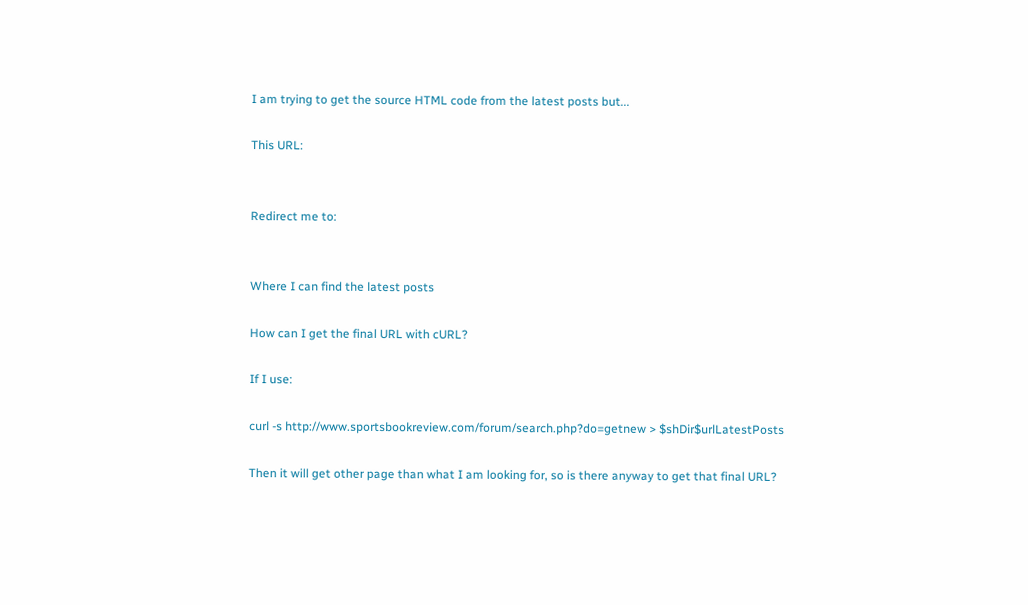I am trying to get the source HTML code from the latest posts but...

This URL:


Redirect me to:


Where I can find the latest posts

How can I get the final URL with cURL?

If I use:

curl -s http://www.sportsbookreview.com/forum/search.php?do=getnew > $shDir$urlLatestPosts

Then it will get other page than what I am looking for, so is there anyway to get that final URL?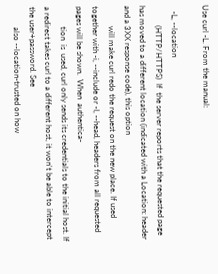Use curl -L. From the manual:

   -L, --location
          (HTTP/HTTPS)  If  the server reports that the requested page has moved to a different location (indicated with a Location: header and a 3XX response code), this option
          will make curl redo the request on the new place. If used together with -i, --include or -I, --head, headers from all requested pages will be shown.  When  authentica-
          tion  is  used, curl only sends its credentials to the initial host. If a redirect takes curl to a different host, it won't be able to intercept the user+password. See
          also --location-trusted on how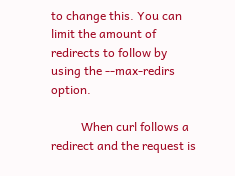to change this. You can limit the amount of redirects to follow by using the --max-redirs option.

          When curl follows a redirect and the request is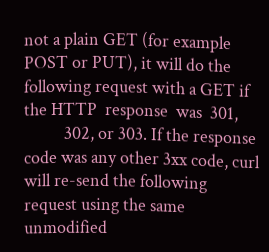not a plain GET (for example POST or PUT), it will do the following request with a GET if the HTTP  response  was  301,
          302, or 303. If the response code was any other 3xx code, curl will re-send the following request using the same unmodified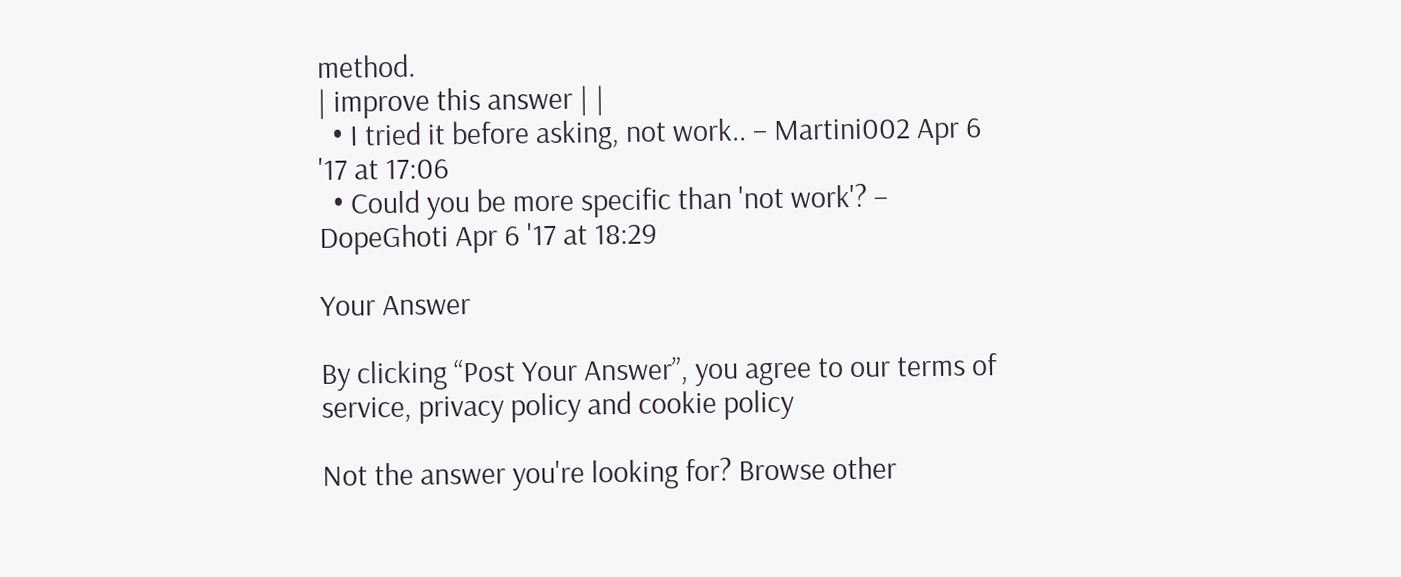method.
| improve this answer | |
  • I tried it before asking, not work.. – Martini002 Apr 6 '17 at 17:06
  • Could you be more specific than 'not work'? – DopeGhoti Apr 6 '17 at 18:29

Your Answer

By clicking “Post Your Answer”, you agree to our terms of service, privacy policy and cookie policy

Not the answer you're looking for? Browse other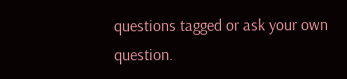questions tagged or ask your own question.